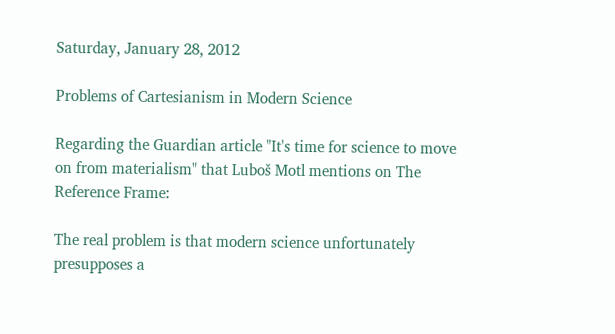Saturday, January 28, 2012

Problems of Cartesianism in Modern Science

Regarding the Guardian article "It's time for science to move on from materialism" that Luboš Motl mentions on The Reference Frame:

The real problem is that modern science unfortunately presupposes a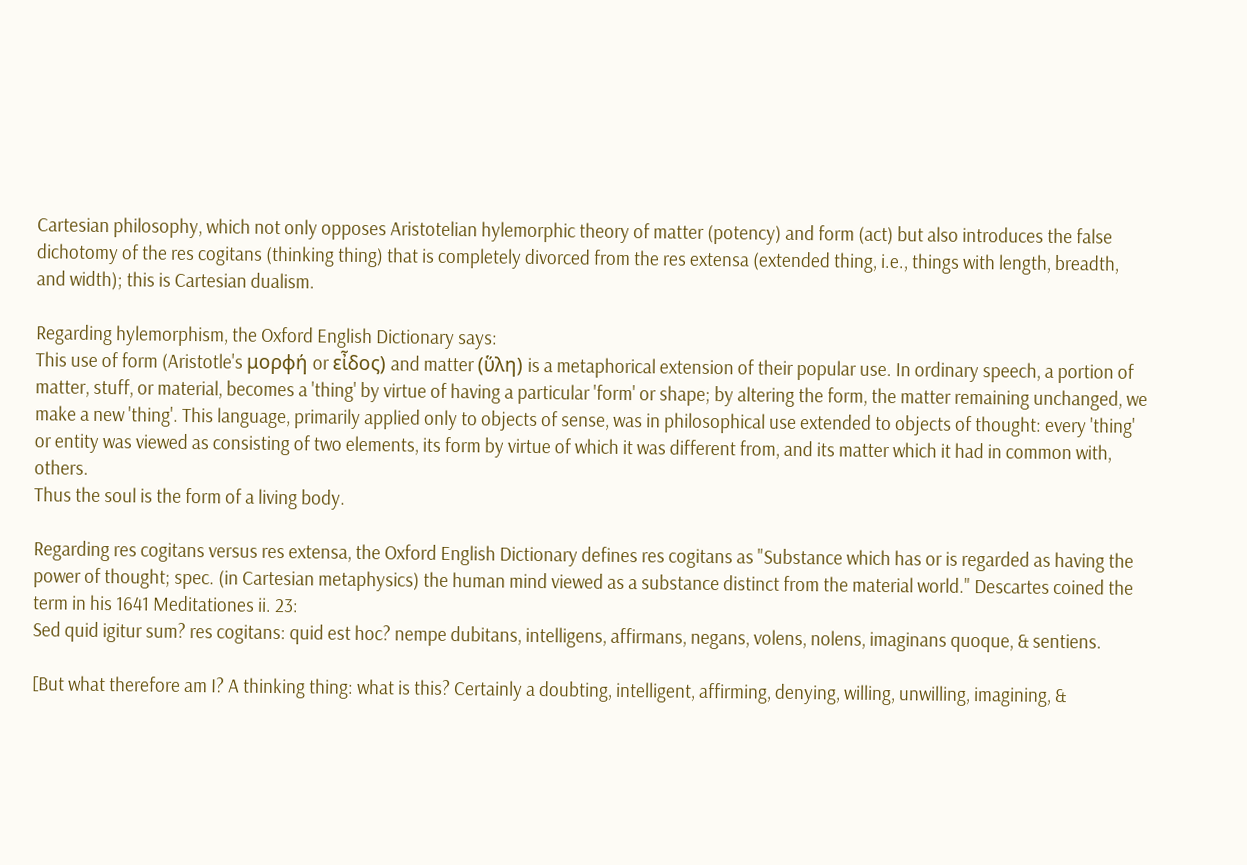Cartesian philosophy, which not only opposes Aristotelian hylemorphic theory of matter (potency) and form (act) but also introduces the false dichotomy of the res cogitans (thinking thing) that is completely divorced from the res extensa (extended thing, i.e., things with length, breadth, and width); this is Cartesian dualism.

Regarding hylemorphism, the Oxford English Dictionary says:
This use of form (Aristotle's μορφή or εἶδος) and matter (ὕλη) is a metaphorical extension of their popular use. In ordinary speech, a portion of matter, stuff, or material, becomes a 'thing' by virtue of having a particular 'form' or shape; by altering the form, the matter remaining unchanged, we make a new 'thing'. This language, primarily applied only to objects of sense, was in philosophical use extended to objects of thought: every 'thing' or entity was viewed as consisting of two elements, its form by virtue of which it was different from, and its matter which it had in common with, others.
Thus the soul is the form of a living body.

Regarding res cogitans versus res extensa, the Oxford English Dictionary defines res cogitans as "Substance which has or is regarded as having the power of thought; spec. (in Cartesian metaphysics) the human mind viewed as a substance distinct from the material world." Descartes coined the term in his 1641 Meditationes ii. 23:
Sed quid igitur sum? res cogitans: quid est hoc? nempe dubitans, intelligens, affirmans, negans, volens, nolens, imaginans quoque, & sentiens.

[But what therefore am I? A thinking thing: what is this? Certainly a doubting, intelligent, affirming, denying, willing, unwilling, imagining, &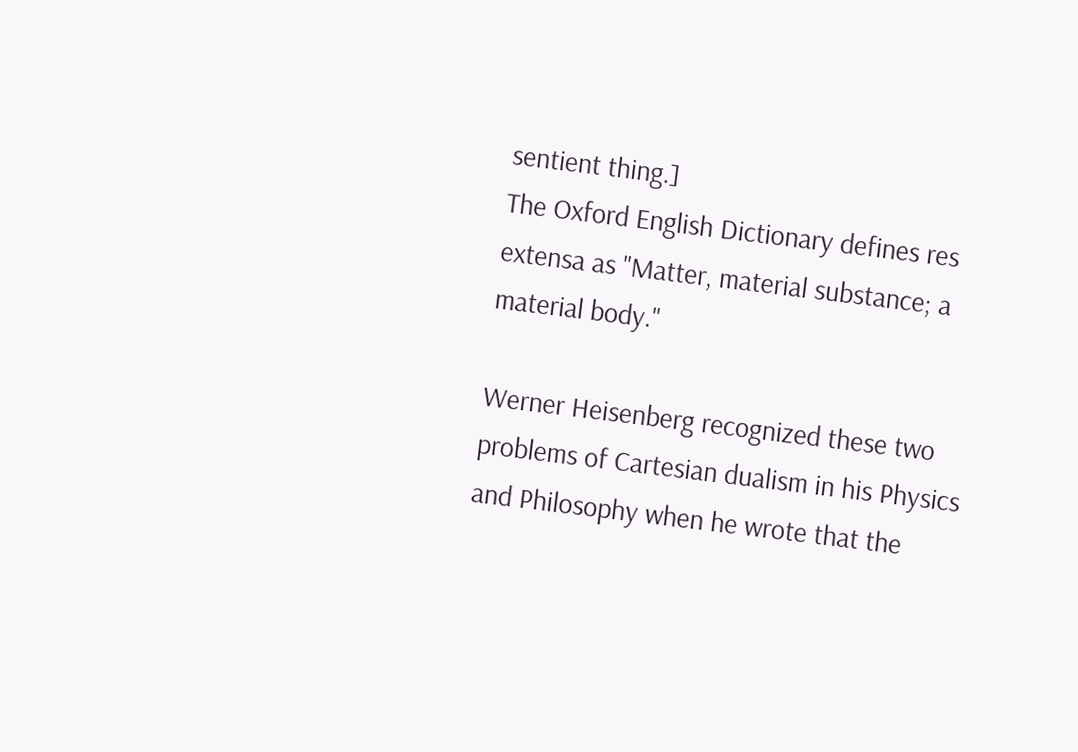sentient thing.]
The Oxford English Dictionary defines res extensa as "Matter, material substance; a material body."

Werner Heisenberg recognized these two problems of Cartesian dualism in his Physics and Philosophy when he wrote that the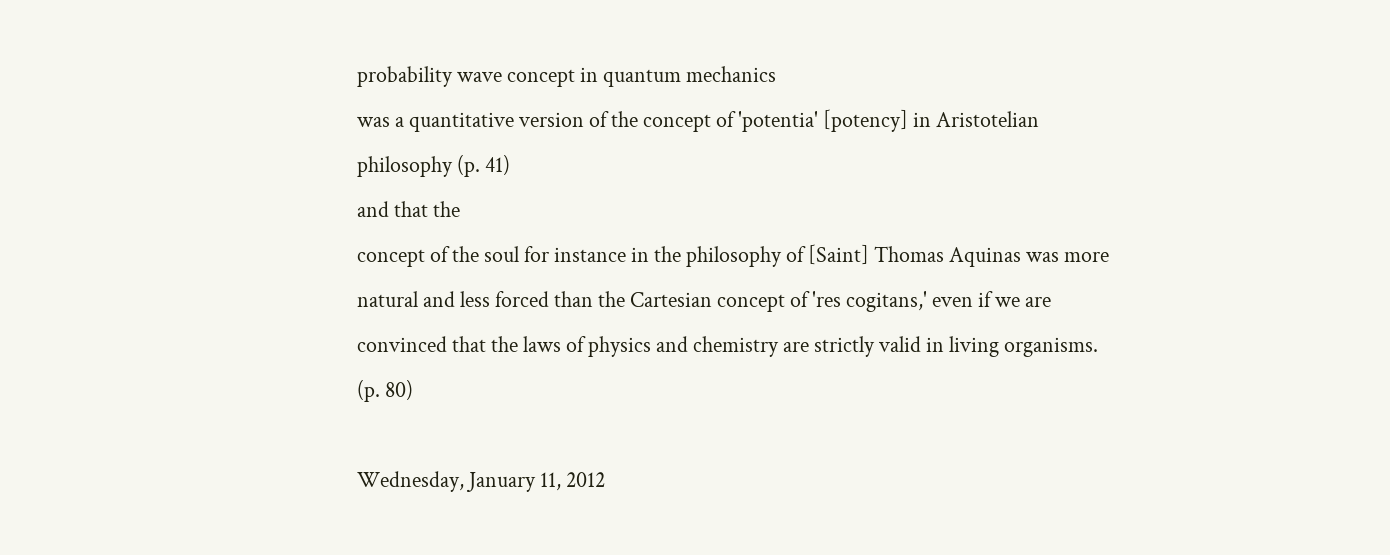probability wave concept in quantum mechanics
was a quantitative version of the concept of 'potentia' [potency] in Aristotelian philosophy (p. 41)
and that the
concept of the soul for instance in the philosophy of [Saint] Thomas Aquinas was more natural and less forced than the Cartesian concept of 'res cogitans,' even if we are convinced that the laws of physics and chemistry are strictly valid in living organisms. (p. 80)

Wednesday, January 11, 2012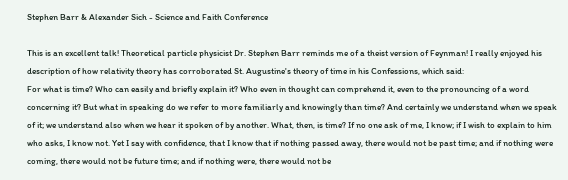Stephen Barr & Alexander Sich - Science and Faith Conference

This is an excellent talk! Theoretical particle physicist Dr. Stephen Barr reminds me of a theist version of Feynman! I really enjoyed his description of how relativity theory has corroborated St. Augustine's theory of time in his Confessions, which said:
For what is time? Who can easily and briefly explain it? Who even in thought can comprehend it, even to the pronouncing of a word concerning it? But what in speaking do we refer to more familiarly and knowingly than time? And certainly we understand when we speak of it; we understand also when we hear it spoken of by another. What, then, is time? If no one ask of me, I know; if I wish to explain to him who asks, I know not. Yet I say with confidence, that I know that if nothing passed away, there would not be past time; and if nothing were coming, there would not be future time; and if nothing were, there would not be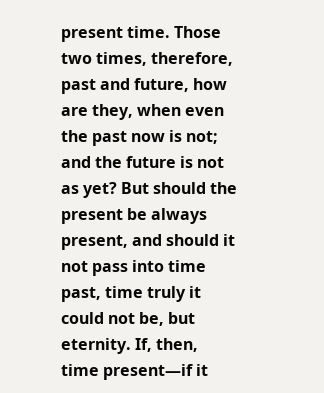present time. Those two times, therefore, past and future, how are they, when even the past now is not; and the future is not as yet? But should the present be always present, and should it not pass into time past, time truly it could not be, but eternity. If, then, time present—if it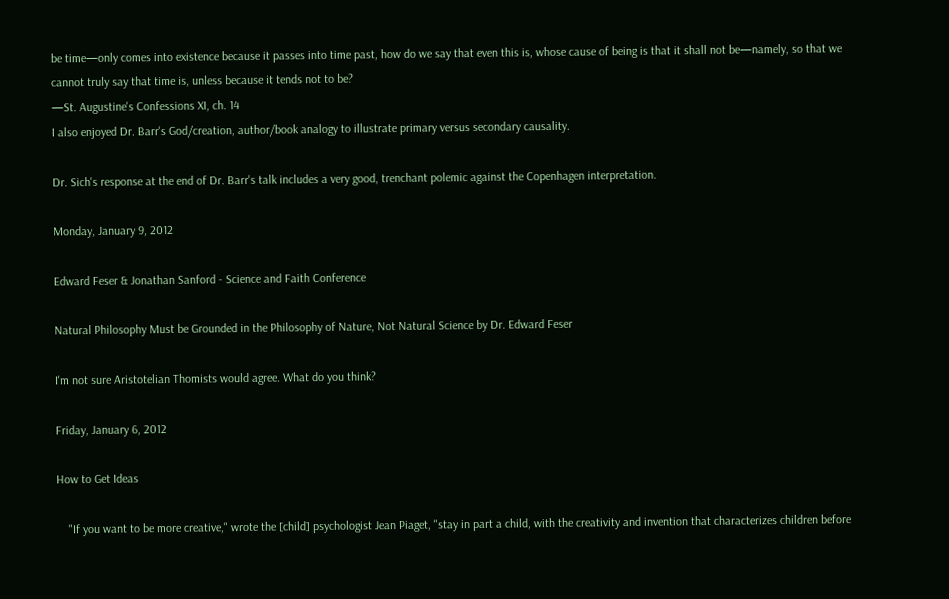be time—only comes into existence because it passes into time past, how do we say that even this is, whose cause of being is that it shall not be—namely, so that we cannot truly say that time is, unless because it tends not to be?
—St. Augustine's Confessions XI, ch. 14
I also enjoyed Dr. Barr's God/creation, author/book analogy to illustrate primary versus secondary causality.

Dr. Sich's response at the end of Dr. Barr's talk includes a very good, trenchant polemic against the Copenhagen interpretation.

Monday, January 9, 2012

Edward Feser & Jonathan Sanford - Science and Faith Conference

Natural Philosophy Must be Grounded in the Philosophy of Nature, Not Natural Science by Dr. Edward Feser

I'm not sure Aristotelian Thomists would agree. What do you think?

Friday, January 6, 2012

How to Get Ideas

    "If you want to be more creative," wrote the [child] psychologist Jean Piaget, "stay in part a child, with the creativity and invention that characterizes children before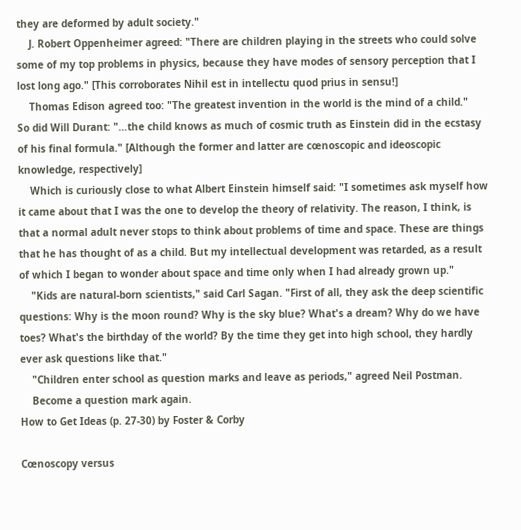they are deformed by adult society."
    J. Robert Oppenheimer agreed: "There are children playing in the streets who could solve some of my top problems in physics, because they have modes of sensory perception that I lost long ago." [This corroborates Nihil est in intellectu quod prius in sensu!]
    Thomas Edison agreed too: "The greatest invention in the world is the mind of a child."     So did Will Durant: "…the child knows as much of cosmic truth as Einstein did in the ecstasy of his final formula." [Although the former and latter are cœnoscopic and ideoscopic knowledge, respectively]
    Which is curiously close to what Albert Einstein himself said: "I sometimes ask myself how it came about that I was the one to develop the theory of relativity. The reason, I think, is that a normal adult never stops to think about problems of time and space. These are things that he has thought of as a child. But my intellectual development was retarded, as a result of which I began to wonder about space and time only when I had already grown up."
    "Kids are natural-born scientists," said Carl Sagan. "First of all, they ask the deep scientific questions: Why is the moon round? Why is the sky blue? What's a dream? Why do we have toes? What's the birthday of the world? By the time they get into high school, they hardly ever ask questions like that."
    "Children enter school as question marks and leave as periods," agreed Neil Postman.
    Become a question mark again.
How to Get Ideas (p. 27-30) by Foster & Corby

Cœnoscopy versus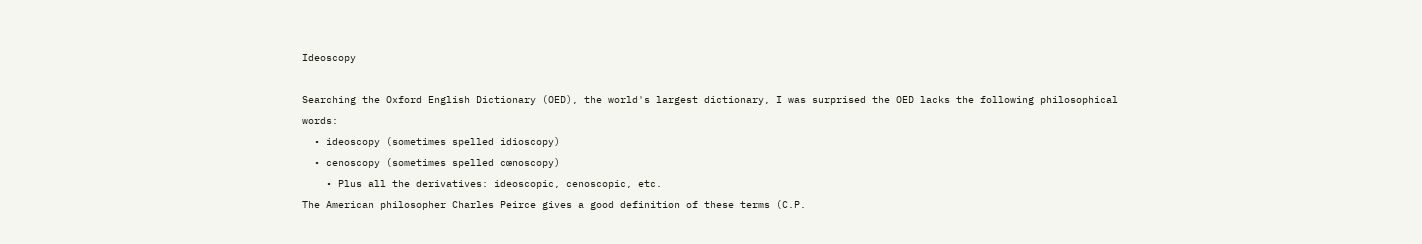Ideoscopy

Searching the Oxford English Dictionary (OED), the world's largest dictionary, I was surprised the OED lacks the following philosophical words:
  • ideoscopy (sometimes spelled idioscopy)
  • cenoscopy (sometimes spelled cœnoscopy)
    • Plus all the derivatives: ideoscopic, cenoscopic, etc.
The American philosopher Charles Peirce gives a good definition of these terms (C.P.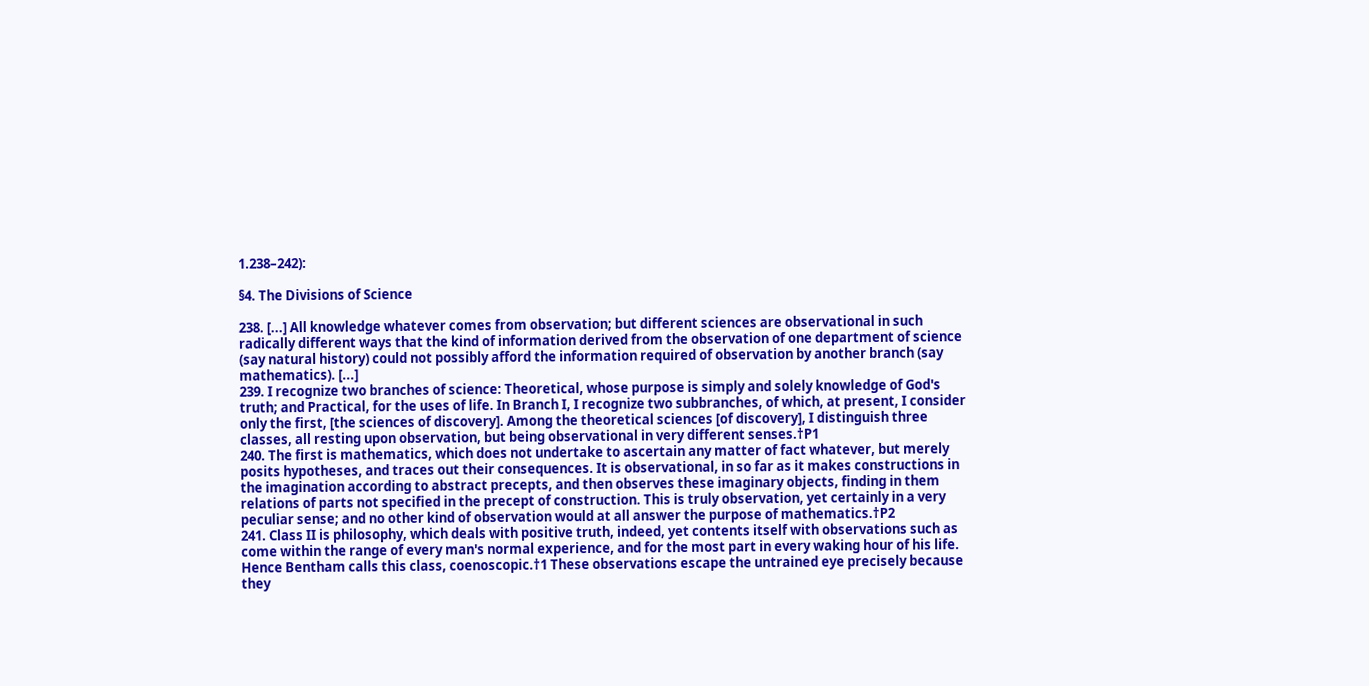1.238–242):

§4. The Divisions of Science

238. [...] All knowledge whatever comes from observation; but different sciences are observational in such radically different ways that the kind of information derived from the observation of one department of science (say natural history) could not possibly afford the information required of observation by another branch (say mathematics). [...]
239. I recognize two branches of science: Theoretical, whose purpose is simply and solely knowledge of God's truth; and Practical, for the uses of life. In Branch I, I recognize two subbranches, of which, at present, I consider only the first, [the sciences of discovery]. Among the theoretical sciences [of discovery], I distinguish three classes, all resting upon observation, but being observational in very different senses.†P1
240. The first is mathematics, which does not undertake to ascertain any matter of fact whatever, but merely posits hypotheses, and traces out their consequences. It is observational, in so far as it makes constructions in the imagination according to abstract precepts, and then observes these imaginary objects, finding in them relations of parts not specified in the precept of construction. This is truly observation, yet certainly in a very peculiar sense; and no other kind of observation would at all answer the purpose of mathematics.†P2
241. Class II is philosophy, which deals with positive truth, indeed, yet contents itself with observations such as come within the range of every man's normal experience, and for the most part in every waking hour of his life. Hence Bentham calls this class, coenoscopic.†1 These observations escape the untrained eye precisely because they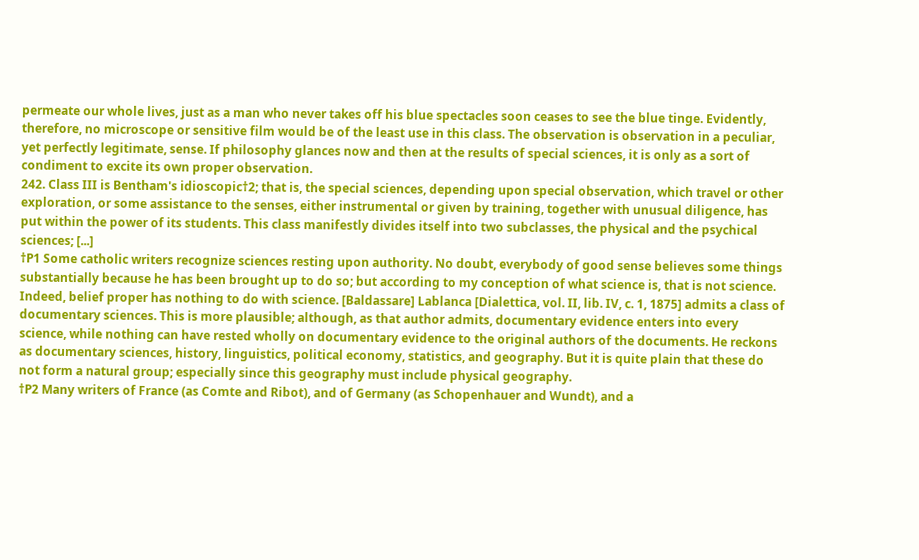permeate our whole lives, just as a man who never takes off his blue spectacles soon ceases to see the blue tinge. Evidently, therefore, no microscope or sensitive film would be of the least use in this class. The observation is observation in a peculiar, yet perfectly legitimate, sense. If philosophy glances now and then at the results of special sciences, it is only as a sort of condiment to excite its own proper observation.
242. Class III is Bentham's idioscopic†2; that is, the special sciences, depending upon special observation, which travel or other exploration, or some assistance to the senses, either instrumental or given by training, together with unusual diligence, has put within the power of its students. This class manifestly divides itself into two subclasses, the physical and the psychical sciences; [...]
†P1 Some catholic writers recognize sciences resting upon authority. No doubt, everybody of good sense believes some things substantially because he has been brought up to do so; but according to my conception of what science is, that is not science. Indeed, belief proper has nothing to do with science. [Baldassare] Lablanca [Dialettica, vol. II, lib. IV, c. 1, 1875] admits a class of documentary sciences. This is more plausible; although, as that author admits, documentary evidence enters into every science, while nothing can have rested wholly on documentary evidence to the original authors of the documents. He reckons as documentary sciences, history, linguistics, political economy, statistics, and geography. But it is quite plain that these do not form a natural group; especially since this geography must include physical geography.
†P2 Many writers of France (as Comte and Ribot), and of Germany (as Schopenhauer and Wundt), and a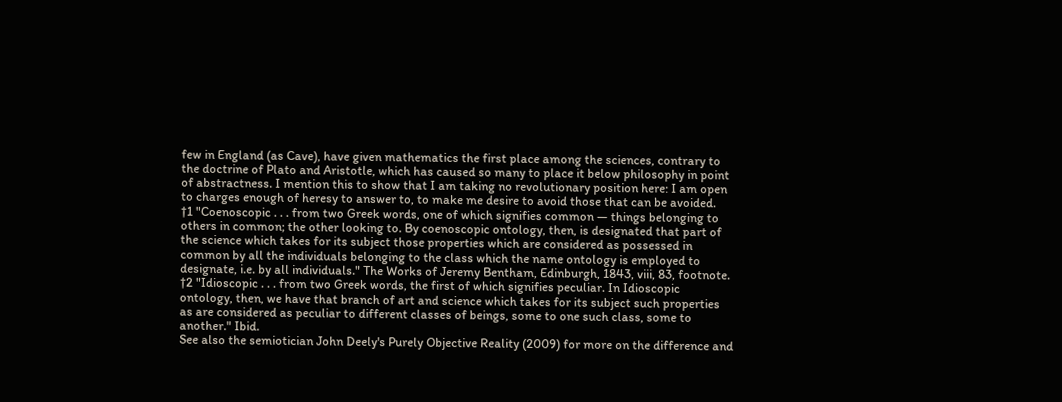few in England (as Cave), have given mathematics the first place among the sciences, contrary to the doctrine of Plato and Aristotle, which has caused so many to place it below philosophy in point of abstractness. I mention this to show that I am taking no revolutionary position here: I am open to charges enough of heresy to answer to, to make me desire to avoid those that can be avoided.
†1 "Coenoscopic . . . from two Greek words, one of which signifies common — things belonging to others in common; the other looking to. By coenoscopic ontology, then, is designated that part of the science which takes for its subject those properties which are considered as possessed in common by all the individuals belonging to the class which the name ontology is employed to designate, i.e. by all individuals." The Works of Jeremy Bentham, Edinburgh, 1843, viii, 83, footnote.
†2 "Idioscopic . . . from two Greek words, the first of which signifies peculiar. In Idioscopic ontology, then, we have that branch of art and science which takes for its subject such properties as are considered as peculiar to different classes of beings, some to one such class, some to another." Ibid.
See also the semiotician John Deely's Purely Objective Reality (2009) for more on the difference and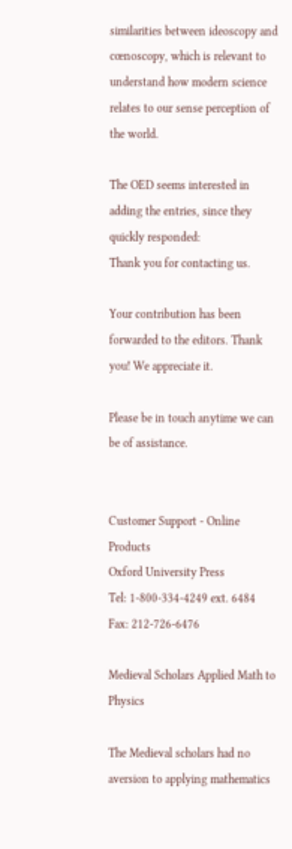similarities between ideoscopy and cœnoscopy, which is relevant to understand how modern science relates to our sense perception of the world.

The OED seems interested in adding the entries, since they quickly responded:
Thank you for contacting us.

Your contribution has been forwarded to the editors. Thank you! We appreciate it.

Please be in touch anytime we can be of assistance.


Customer Support - Online Products
Oxford University Press
Tel: 1-800-334-4249 ext. 6484
Fax: 212-726-6476

Medieval Scholars Applied Math to Physics

The Medieval scholars had no aversion to applying mathematics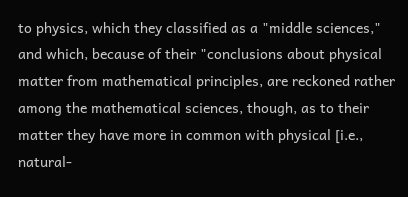to physics, which they classified as a "middle sciences," and which, because of their "conclusions about physical matter from mathematical principles, are reckoned rather among the mathematical sciences, though, as to their matter they have more in common with physical [i.e., natural-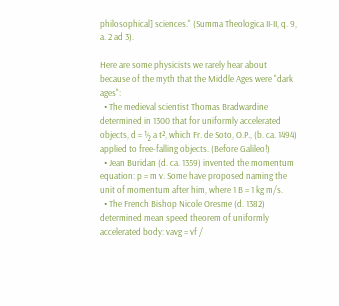philosophical] sciences." (Summa Theologica II-II, q. 9, a. 2 ad 3).

Here are some physicists we rarely hear about because of the myth that the Middle Ages were "dark ages":
  • The medieval scientist Thomas Bradwardine determined in 1300 that for uniformly accelerated objects, d = ½ a t², which Fr. de Soto, O.P., (b. ca. 1494) applied to free-falling objects. (Before Galileo!)
  • Jean Buridan (d. ca. 1359) invented the momentum equation: p = m v. Some have proposed naming the unit of momentum after him, where 1 B = 1 kg m/s.
  • The French Bishop Nicole Oresme (d. 1382) determined mean speed theorem of uniformly accelerated body: vavg = vf /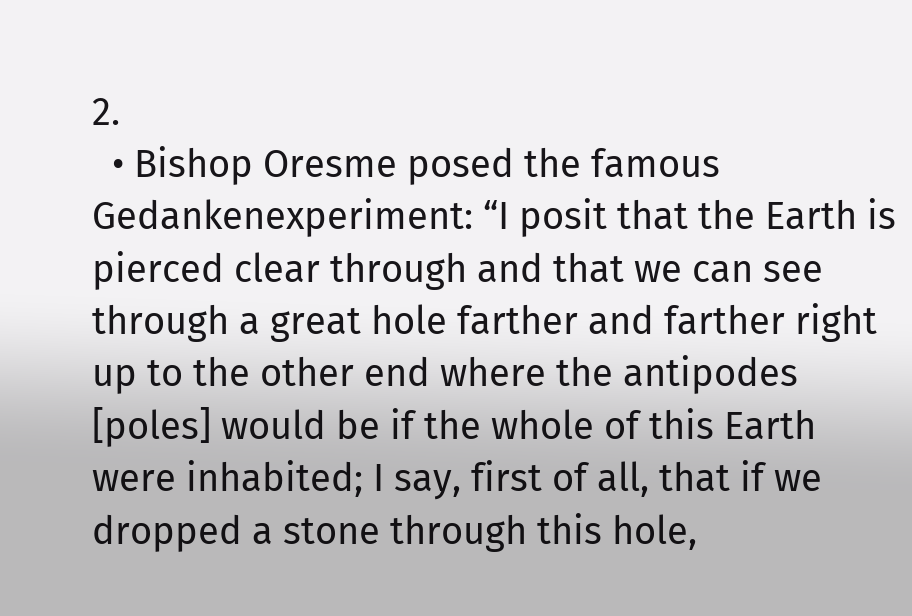2.
  • Bishop Oresme posed the famous Gedankenexperiment: “I posit that the Earth is pierced clear through and that we can see through a great hole farther and farther right up to the other end where the antipodes [poles] would be if the whole of this Earth were inhabited; I say, first of all, that if we dropped a stone through this hole,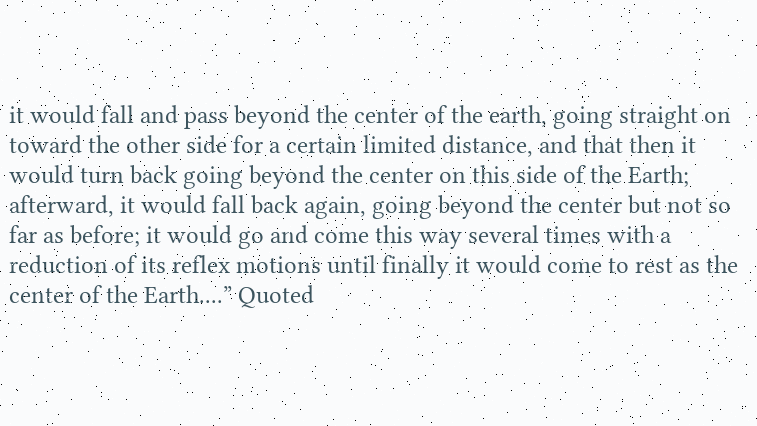it would fall and pass beyond the center of the earth, going straight on toward the other side for a certain limited distance, and that then it would turn back going beyond the center on this side of the Earth; afterward, it would fall back again, going beyond the center but not so far as before; it would go and come this way several times with a reduction of its reflex motions until finally it would come to rest as the center of the Earth....” Quoted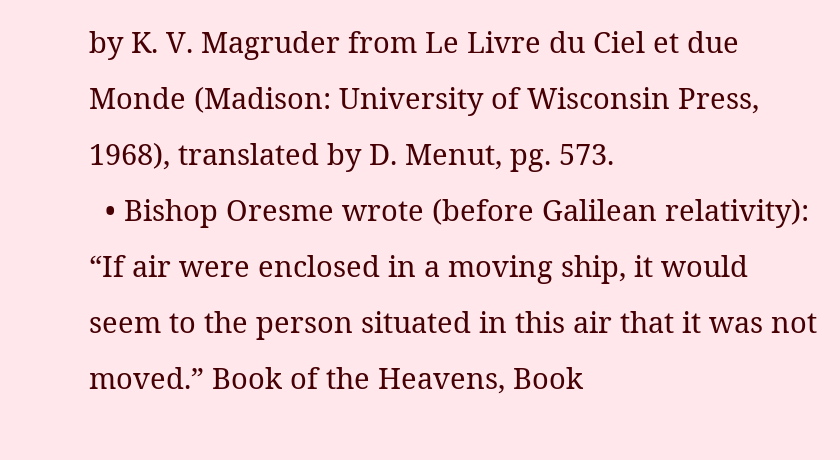by K. V. Magruder from Le Livre du Ciel et due Monde (Madison: University of Wisconsin Press, 1968), translated by D. Menut, pg. 573.
  • Bishop Oresme wrote (before Galilean relativity): “If air were enclosed in a moving ship, it would seem to the person situated in this air that it was not moved.” Book of the Heavens, Book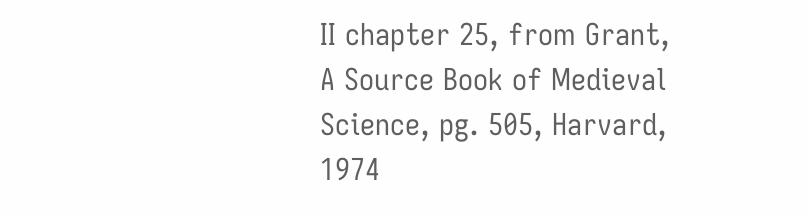II chapter 25, from Grant, A Source Book of Medieval Science, pg. 505, Harvard, 1974